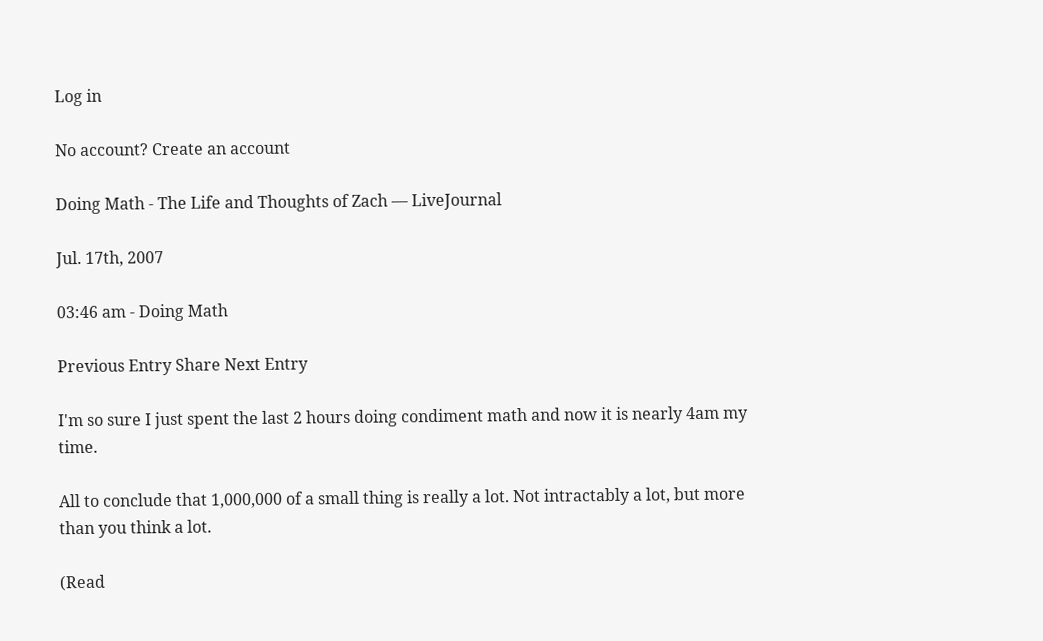Log in

No account? Create an account

Doing Math - The Life and Thoughts of Zach — LiveJournal

Jul. 17th, 2007

03:46 am - Doing Math

Previous Entry Share Next Entry

I'm so sure I just spent the last 2 hours doing condiment math and now it is nearly 4am my time.

All to conclude that 1,000,000 of a small thing is really a lot. Not intractably a lot, but more than you think a lot.

(Read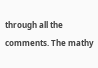through all the comments. The mathy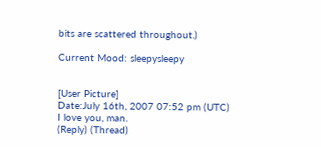bits are scattered throughout.)

Current Mood: sleepysleepy


[User Picture]
Date:July 16th, 2007 07:52 pm (UTC)
I love you, man.
(Reply) (Thread)